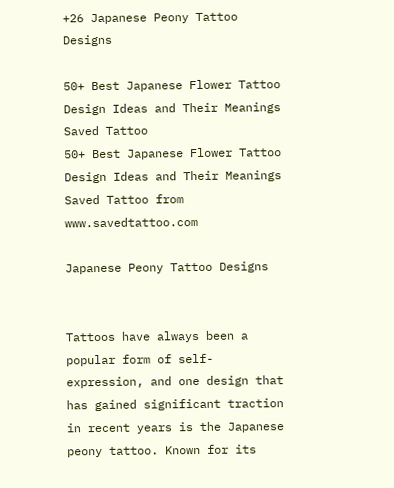+26 Japanese Peony Tattoo Designs

50+ Best Japanese Flower Tattoo Design Ideas and Their Meanings Saved Tattoo
50+ Best Japanese Flower Tattoo Design Ideas and Their Meanings Saved Tattoo from www.savedtattoo.com

Japanese Peony Tattoo Designs


Tattoos have always been a popular form of self-expression, and one design that has gained significant traction in recent years is the Japanese peony tattoo. Known for its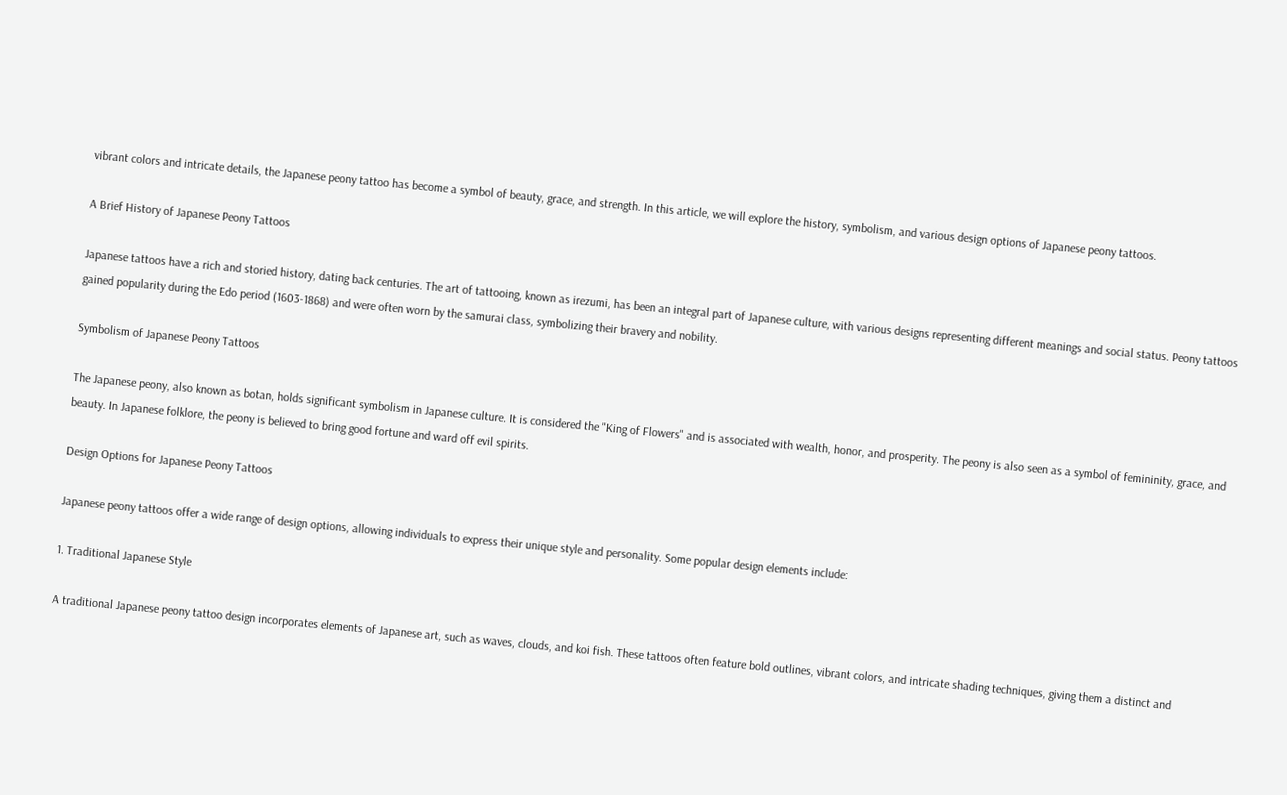vibrant colors and intricate details, the Japanese peony tattoo has become a symbol of beauty, grace, and strength. In this article, we will explore the history, symbolism, and various design options of Japanese peony tattoos.

A Brief History of Japanese Peony Tattoos

Japanese tattoos have a rich and storied history, dating back centuries. The art of tattooing, known as irezumi, has been an integral part of Japanese culture, with various designs representing different meanings and social status. Peony tattoos gained popularity during the Edo period (1603-1868) and were often worn by the samurai class, symbolizing their bravery and nobility.

Symbolism of Japanese Peony Tattoos

The Japanese peony, also known as botan, holds significant symbolism in Japanese culture. It is considered the "King of Flowers" and is associated with wealth, honor, and prosperity. The peony is also seen as a symbol of femininity, grace, and beauty. In Japanese folklore, the peony is believed to bring good fortune and ward off evil spirits.

Design Options for Japanese Peony Tattoos

Japanese peony tattoos offer a wide range of design options, allowing individuals to express their unique style and personality. Some popular design elements include:

1. Traditional Japanese Style

A traditional Japanese peony tattoo design incorporates elements of Japanese art, such as waves, clouds, and koi fish. These tattoos often feature bold outlines, vibrant colors, and intricate shading techniques, giving them a distinct and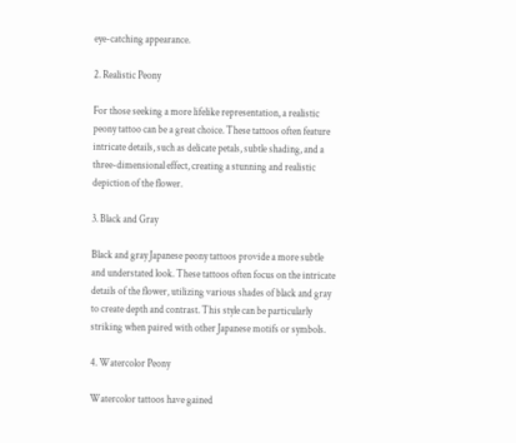eye-catching appearance.

2. Realistic Peony

For those seeking a more lifelike representation, a realistic peony tattoo can be a great choice. These tattoos often feature intricate details, such as delicate petals, subtle shading, and a three-dimensional effect, creating a stunning and realistic depiction of the flower.

3. Black and Gray

Black and gray Japanese peony tattoos provide a more subtle and understated look. These tattoos often focus on the intricate details of the flower, utilizing various shades of black and gray to create depth and contrast. This style can be particularly striking when paired with other Japanese motifs or symbols.

4. Watercolor Peony

Watercolor tattoos have gained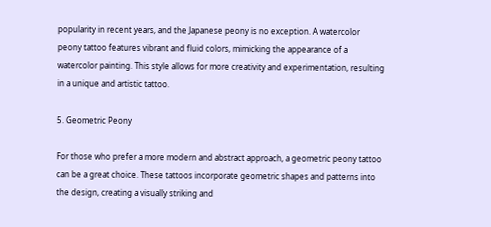popularity in recent years, and the Japanese peony is no exception. A watercolor peony tattoo features vibrant and fluid colors, mimicking the appearance of a watercolor painting. This style allows for more creativity and experimentation, resulting in a unique and artistic tattoo.

5. Geometric Peony

For those who prefer a more modern and abstract approach, a geometric peony tattoo can be a great choice. These tattoos incorporate geometric shapes and patterns into the design, creating a visually striking and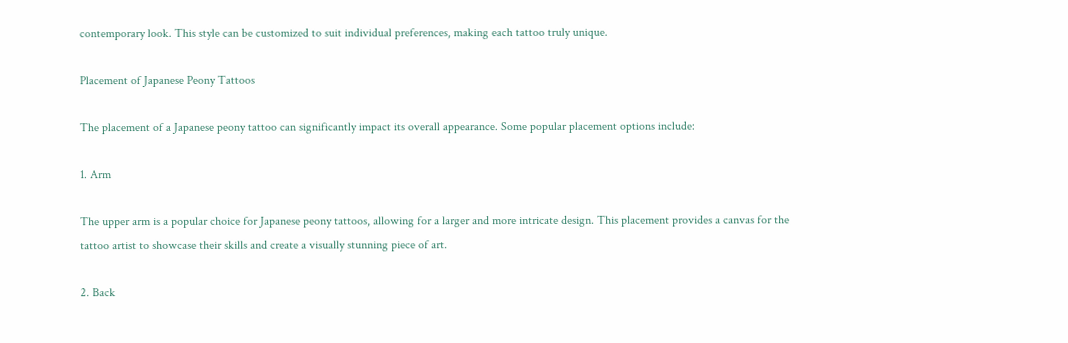contemporary look. This style can be customized to suit individual preferences, making each tattoo truly unique.

Placement of Japanese Peony Tattoos

The placement of a Japanese peony tattoo can significantly impact its overall appearance. Some popular placement options include:

1. Arm

The upper arm is a popular choice for Japanese peony tattoos, allowing for a larger and more intricate design. This placement provides a canvas for the tattoo artist to showcase their skills and create a visually stunning piece of art.

2. Back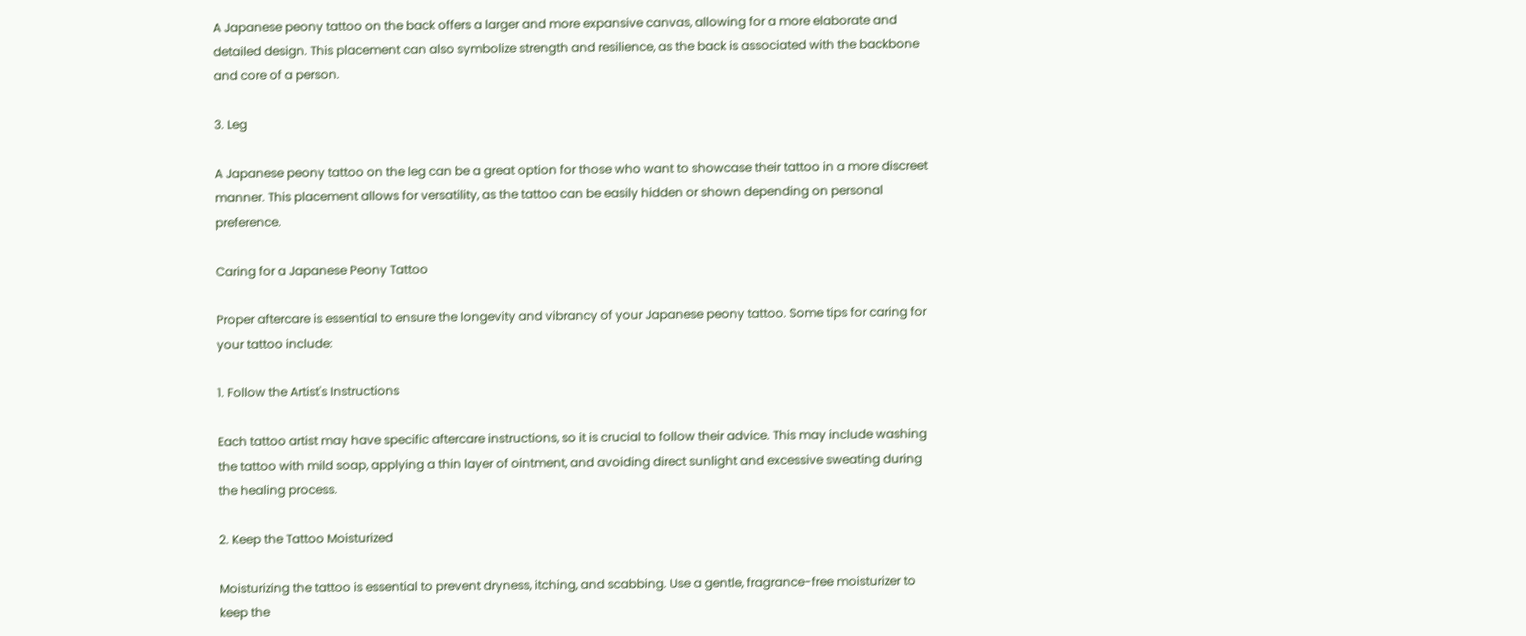A Japanese peony tattoo on the back offers a larger and more expansive canvas, allowing for a more elaborate and detailed design. This placement can also symbolize strength and resilience, as the back is associated with the backbone and core of a person.

3. Leg

A Japanese peony tattoo on the leg can be a great option for those who want to showcase their tattoo in a more discreet manner. This placement allows for versatility, as the tattoo can be easily hidden or shown depending on personal preference.

Caring for a Japanese Peony Tattoo

Proper aftercare is essential to ensure the longevity and vibrancy of your Japanese peony tattoo. Some tips for caring for your tattoo include:

1. Follow the Artist's Instructions

Each tattoo artist may have specific aftercare instructions, so it is crucial to follow their advice. This may include washing the tattoo with mild soap, applying a thin layer of ointment, and avoiding direct sunlight and excessive sweating during the healing process.

2. Keep the Tattoo Moisturized

Moisturizing the tattoo is essential to prevent dryness, itching, and scabbing. Use a gentle, fragrance-free moisturizer to keep the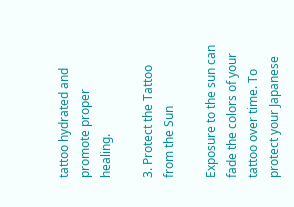tattoo hydrated and promote proper healing.

3. Protect the Tattoo from the Sun

Exposure to the sun can fade the colors of your tattoo over time. To protect your Japanese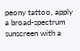peony tattoo, apply a broad-spectrum sunscreen with a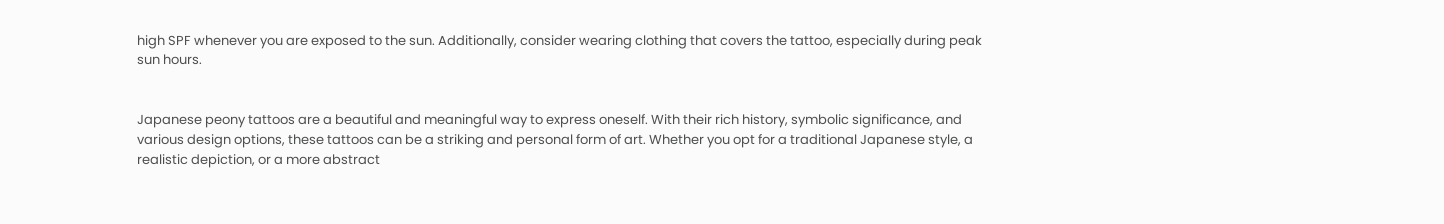high SPF whenever you are exposed to the sun. Additionally, consider wearing clothing that covers the tattoo, especially during peak sun hours.


Japanese peony tattoos are a beautiful and meaningful way to express oneself. With their rich history, symbolic significance, and various design options, these tattoos can be a striking and personal form of art. Whether you opt for a traditional Japanese style, a realistic depiction, or a more abstract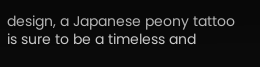design, a Japanese peony tattoo is sure to be a timeless and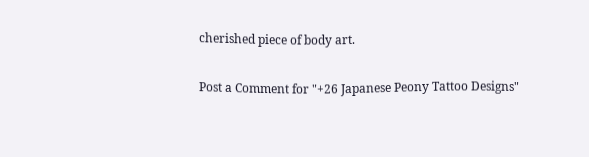cherished piece of body art.

Post a Comment for "+26 Japanese Peony Tattoo Designs"